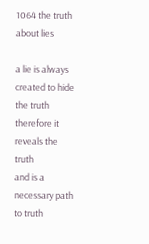1064 the truth about lies

a lie is always created to hide the truth
therefore it reveals the truth
and is a necessary path to truth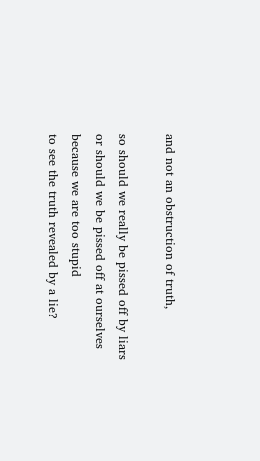and not an obstruction of truth,

so should we really be pissed off by liars
or should we be pissed off at ourselves
because we are too stupid
to see the truth revealed by a lie?